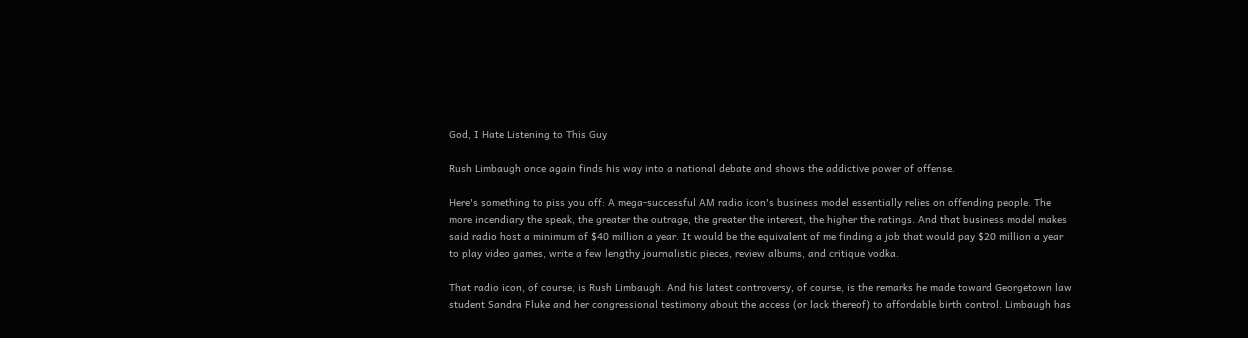God, I Hate Listening to This Guy

Rush Limbaugh once again finds his way into a national debate and shows the addictive power of offense.

Here's something to piss you off: A mega-successful AM radio icon's business model essentially relies on offending people. The more incendiary the speak, the greater the outrage, the greater the interest, the higher the ratings. And that business model makes said radio host a minimum of $40 million a year. It would be the equivalent of me finding a job that would pay $20 million a year to play video games, write a few lengthy journalistic pieces, review albums, and critique vodka.

That radio icon, of course, is Rush Limbaugh. And his latest controversy, of course, is the remarks he made toward Georgetown law student Sandra Fluke and her congressional testimony about the access (or lack thereof) to affordable birth control. Limbaugh has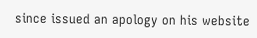since issued an apology on his website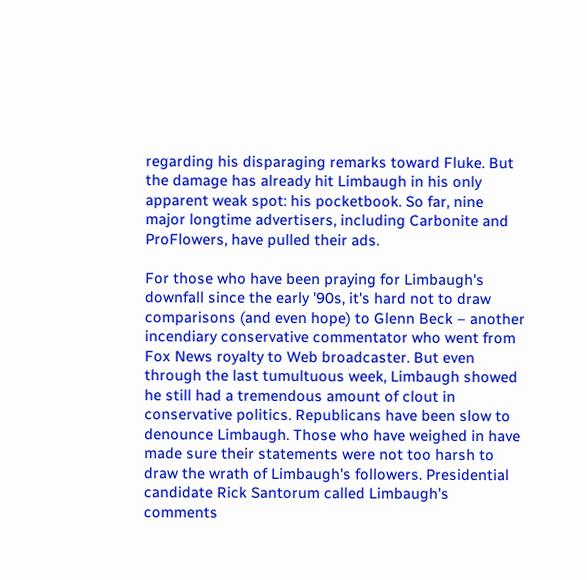regarding his disparaging remarks toward Fluke. But the damage has already hit Limbaugh in his only apparent weak spot: his pocketbook. So far, nine major longtime advertisers, including Carbonite and ProFlowers, have pulled their ads.

For those who have been praying for Limbaugh's downfall since the early '90s, it's hard not to draw comparisons (and even hope) to Glenn Beck – another incendiary conservative commentator who went from Fox News royalty to Web broadcaster. But even through the last tumultuous week, Limbaugh showed he still had a tremendous amount of clout in conservative politics. Republicans have been slow to denounce Limbaugh. Those who have weighed in have made sure their statements were not too harsh to draw the wrath of Limbaugh's followers. Presidential candidate Rick Santorum called Limbaugh's comments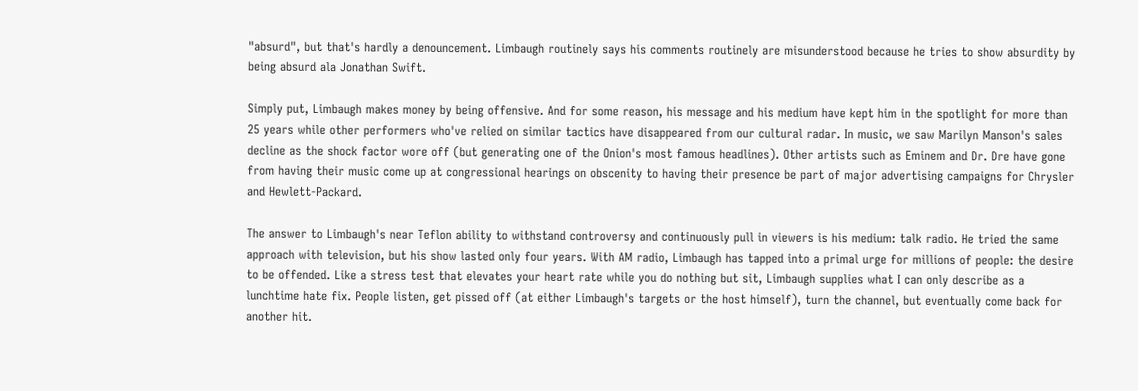"absurd", but that's hardly a denouncement. Limbaugh routinely says his comments routinely are misunderstood because he tries to show absurdity by being absurd ala Jonathan Swift.

Simply put, Limbaugh makes money by being offensive. And for some reason, his message and his medium have kept him in the spotlight for more than 25 years while other performers who've relied on similar tactics have disappeared from our cultural radar. In music, we saw Marilyn Manson's sales decline as the shock factor wore off (but generating one of the Onion's most famous headlines). Other artists such as Eminem and Dr. Dre have gone from having their music come up at congressional hearings on obscenity to having their presence be part of major advertising campaigns for Chrysler and Hewlett-Packard.

The answer to Limbaugh's near Teflon ability to withstand controversy and continuously pull in viewers is his medium: talk radio. He tried the same approach with television, but his show lasted only four years. With AM radio, Limbaugh has tapped into a primal urge for millions of people: the desire to be offended. Like a stress test that elevates your heart rate while you do nothing but sit, Limbaugh supplies what I can only describe as a lunchtime hate fix. People listen, get pissed off (at either Limbaugh's targets or the host himself), turn the channel, but eventually come back for another hit.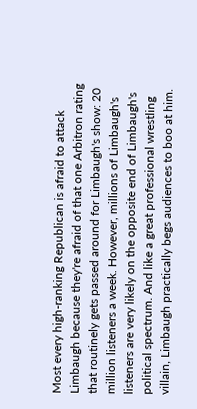Most every high-ranking Republican is afraid to attack Limbaugh because they're afraid of that one Arbitron rating that routinely gets passed around for Limbaugh's show: 20 million listeners a week. However, millions of Limbaugh's listeners are very likely on the opposite end of Limbaugh's political spectrum. And like a great professional wrestling villain, Limbaugh practically begs audiences to boo at him.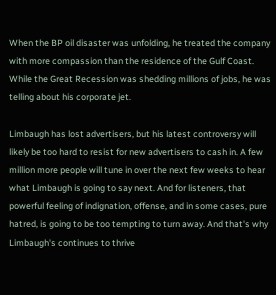When the BP oil disaster was unfolding, he treated the company with more compassion than the residence of the Gulf Coast. While the Great Recession was shedding millions of jobs, he was telling about his corporate jet.

Limbaugh has lost advertisers, but his latest controversy will likely be too hard to resist for new advertisers to cash in. A few million more people will tune in over the next few weeks to hear what Limbaugh is going to say next. And for listeners, that powerful feeling of indignation, offense, and in some cases, pure hatred, is going to be too tempting to turn away. And that's why Limbaugh's continues to thrive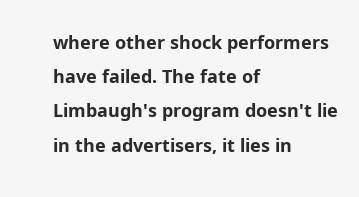where other shock performers have failed. The fate of Limbaugh's program doesn't lie in the advertisers, it lies in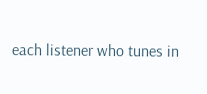each listener who tunes in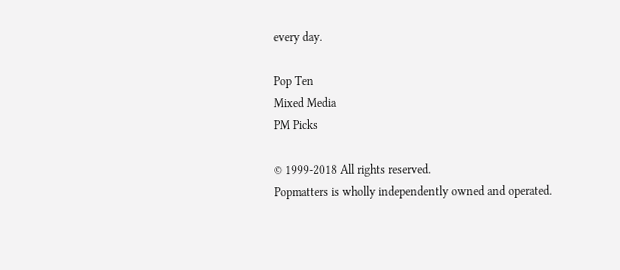every day.

Pop Ten
Mixed Media
PM Picks

© 1999-2018 All rights reserved.
Popmatters is wholly independently owned and operated.